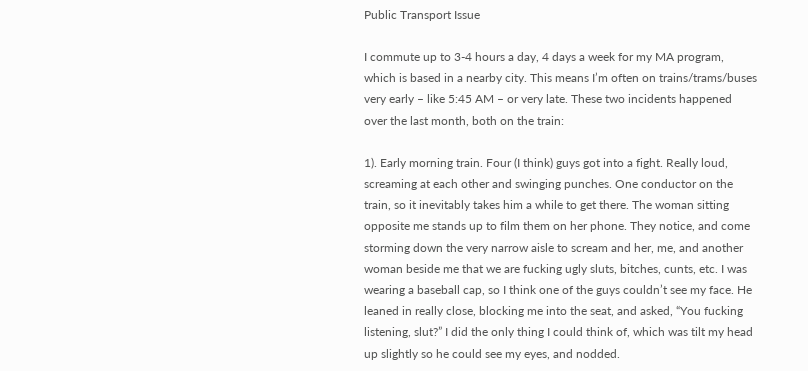Public Transport Issue

I commute up to 3-4 hours a day, 4 days a week for my MA program, which is based in a nearby city. This means I’m often on trains/trams/buses very early – like 5:45 AM – or very late. These two incidents happened over the last month, both on the train:

1). Early morning train. Four (I think) guys got into a fight. Really loud, screaming at each other and swinging punches. One conductor on the train, so it inevitably takes him a while to get there. The woman sitting opposite me stands up to film them on her phone. They notice, and come storming down the very narrow aisle to scream and her, me, and another woman beside me that we are fucking ugly sluts, bitches, cunts, etc. I was wearing a baseball cap, so I think one of the guys couldn’t see my face. He leaned in really close, blocking me into the seat, and asked, “You fucking listening, slut?” I did the only thing I could think of, which was tilt my head up slightly so he could see my eyes, and nodded.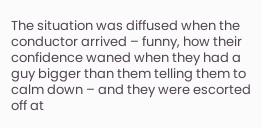The situation was diffused when the conductor arrived – funny, how their confidence waned when they had a guy bigger than them telling them to calm down – and they were escorted off at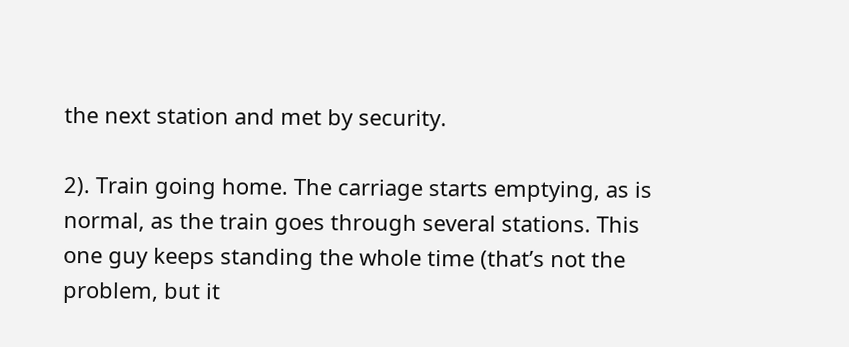the next station and met by security.

2). Train going home. The carriage starts emptying, as is normal, as the train goes through several stations. This one guy keeps standing the whole time (that’s not the problem, but it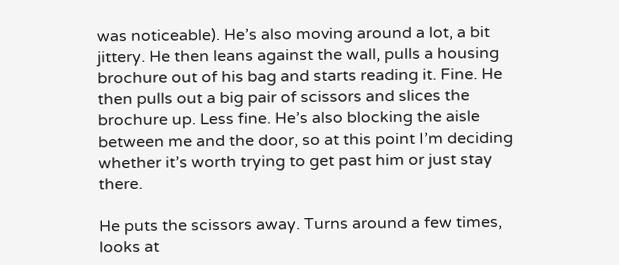was noticeable). He’s also moving around a lot, a bit jittery. He then leans against the wall, pulls a housing brochure out of his bag and starts reading it. Fine. He then pulls out a big pair of scissors and slices the brochure up. Less fine. He’s also blocking the aisle between me and the door, so at this point I’m deciding whether it’s worth trying to get past him or just stay there.

He puts the scissors away. Turns around a few times, looks at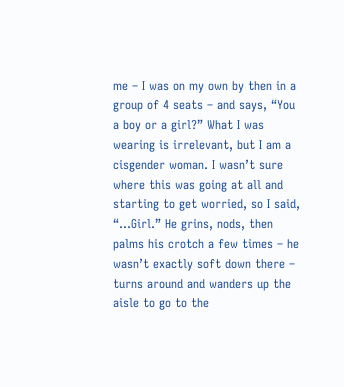me – I was on my own by then in a group of 4 seats – and says, “You a boy or a girl?” What I was wearing is irrelevant, but I am a cisgender woman. I wasn’t sure where this was going at all and starting to get worried, so I said, “…Girl.” He grins, nods, then palms his crotch a few times – he wasn’t exactly soft down there – turns around and wanders up the aisle to go to the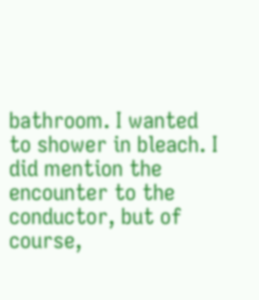bathroom. I wanted to shower in bleach. I did mention the encounter to the conductor, but of course,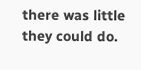there was little they could do.